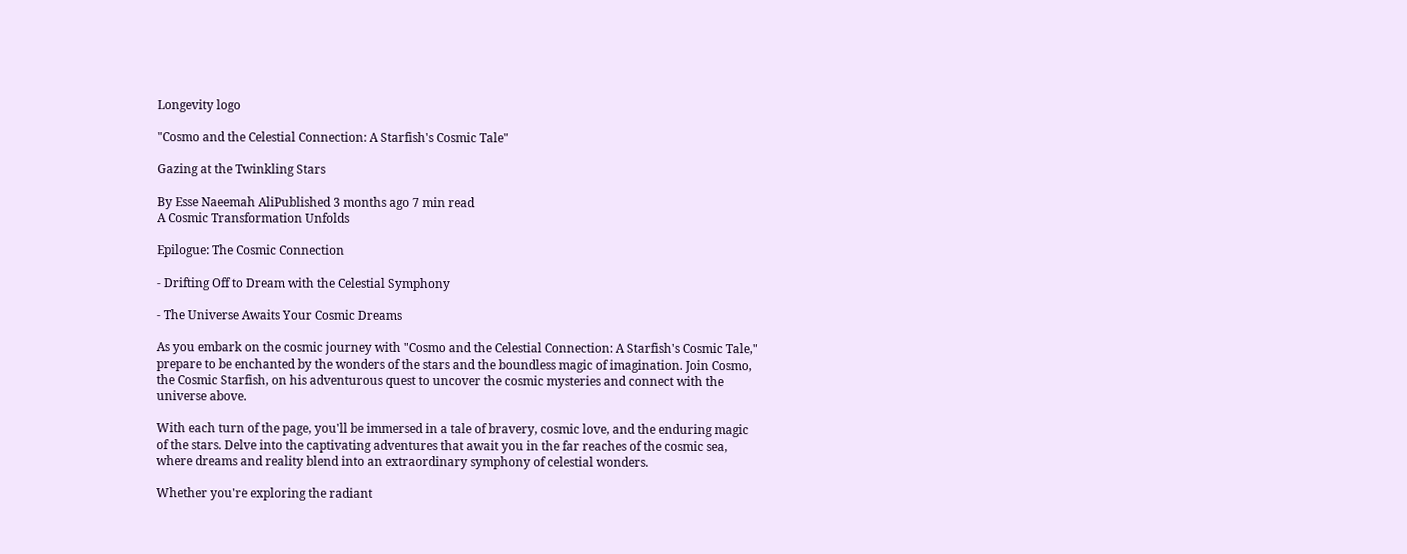Longevity logo

"Cosmo and the Celestial Connection: A Starfish's Cosmic Tale"

Gazing at the Twinkling Stars

By Esse Naeemah AliPublished 3 months ago 7 min read
A Cosmic Transformation Unfolds

Epilogue: The Cosmic Connection

- Drifting Off to Dream with the Celestial Symphony

- The Universe Awaits Your Cosmic Dreams

As you embark on the cosmic journey with "Cosmo and the Celestial Connection: A Starfish's Cosmic Tale," prepare to be enchanted by the wonders of the stars and the boundless magic of imagination. Join Cosmo, the Cosmic Starfish, on his adventurous quest to uncover the cosmic mysteries and connect with the universe above.

With each turn of the page, you'll be immersed in a tale of bravery, cosmic love, and the enduring magic of the stars. Delve into the captivating adventures that await you in the far reaches of the cosmic sea, where dreams and reality blend into an extraordinary symphony of celestial wonders.

Whether you're exploring the radiant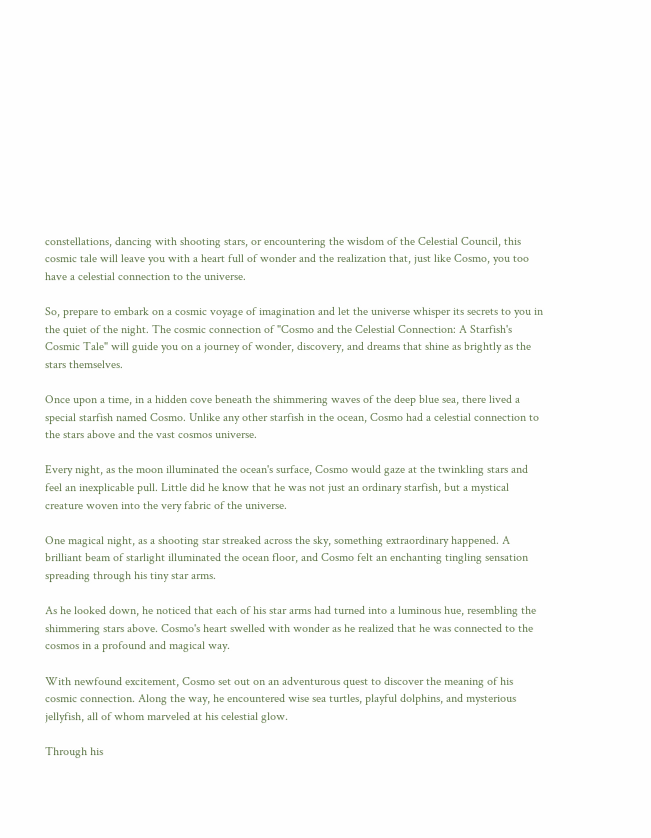constellations, dancing with shooting stars, or encountering the wisdom of the Celestial Council, this cosmic tale will leave you with a heart full of wonder and the realization that, just like Cosmo, you too have a celestial connection to the universe.

So, prepare to embark on a cosmic voyage of imagination and let the universe whisper its secrets to you in the quiet of the night. The cosmic connection of "Cosmo and the Celestial Connection: A Starfish's Cosmic Tale" will guide you on a journey of wonder, discovery, and dreams that shine as brightly as the stars themselves.

Once upon a time, in a hidden cove beneath the shimmering waves of the deep blue sea, there lived a special starfish named Cosmo. Unlike any other starfish in the ocean, Cosmo had a celestial connection to the stars above and the vast cosmos universe.

Every night, as the moon illuminated the ocean's surface, Cosmo would gaze at the twinkling stars and feel an inexplicable pull. Little did he know that he was not just an ordinary starfish, but a mystical creature woven into the very fabric of the universe.

One magical night, as a shooting star streaked across the sky, something extraordinary happened. A brilliant beam of starlight illuminated the ocean floor, and Cosmo felt an enchanting tingling sensation spreading through his tiny star arms.

As he looked down, he noticed that each of his star arms had turned into a luminous hue, resembling the shimmering stars above. Cosmo's heart swelled with wonder as he realized that he was connected to the cosmos in a profound and magical way.

With newfound excitement, Cosmo set out on an adventurous quest to discover the meaning of his cosmic connection. Along the way, he encountered wise sea turtles, playful dolphins, and mysterious jellyfish, all of whom marveled at his celestial glow.

Through his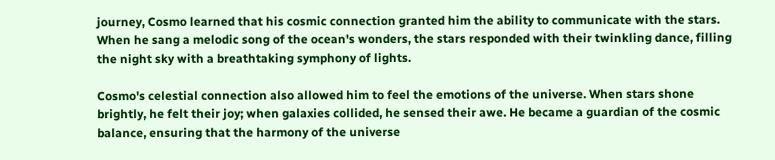journey, Cosmo learned that his cosmic connection granted him the ability to communicate with the stars. When he sang a melodic song of the ocean's wonders, the stars responded with their twinkling dance, filling the night sky with a breathtaking symphony of lights.

Cosmo's celestial connection also allowed him to feel the emotions of the universe. When stars shone brightly, he felt their joy; when galaxies collided, he sensed their awe. He became a guardian of the cosmic balance, ensuring that the harmony of the universe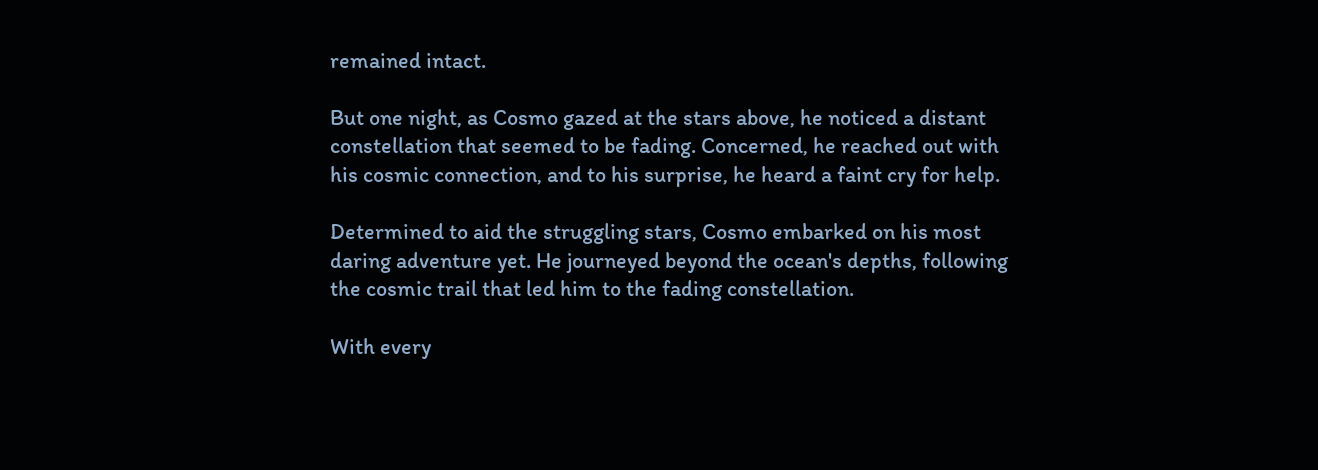remained intact.

But one night, as Cosmo gazed at the stars above, he noticed a distant constellation that seemed to be fading. Concerned, he reached out with his cosmic connection, and to his surprise, he heard a faint cry for help.

Determined to aid the struggling stars, Cosmo embarked on his most daring adventure yet. He journeyed beyond the ocean's depths, following the cosmic trail that led him to the fading constellation.

With every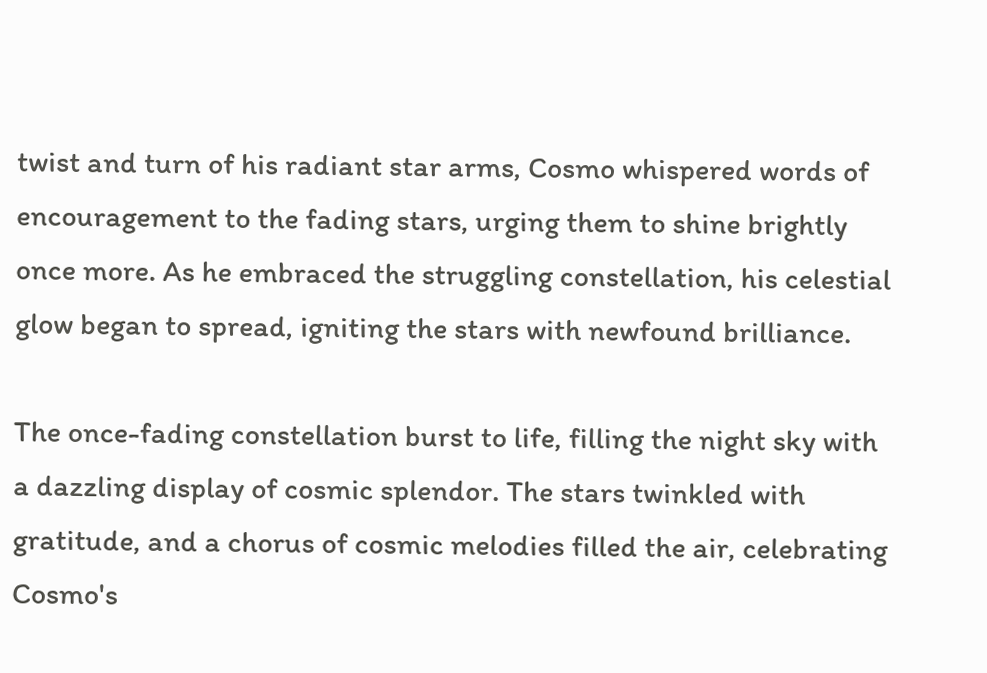twist and turn of his radiant star arms, Cosmo whispered words of encouragement to the fading stars, urging them to shine brightly once more. As he embraced the struggling constellation, his celestial glow began to spread, igniting the stars with newfound brilliance.

The once-fading constellation burst to life, filling the night sky with a dazzling display of cosmic splendor. The stars twinkled with gratitude, and a chorus of cosmic melodies filled the air, celebrating Cosmo's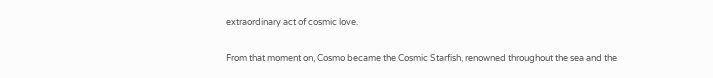extraordinary act of cosmic love.

From that moment on, Cosmo became the Cosmic Starfish, renowned throughout the sea and the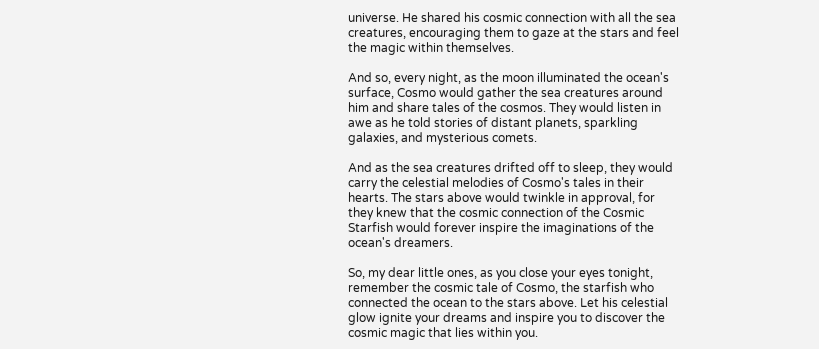universe. He shared his cosmic connection with all the sea creatures, encouraging them to gaze at the stars and feel the magic within themselves.

And so, every night, as the moon illuminated the ocean's surface, Cosmo would gather the sea creatures around him and share tales of the cosmos. They would listen in awe as he told stories of distant planets, sparkling galaxies, and mysterious comets.

And as the sea creatures drifted off to sleep, they would carry the celestial melodies of Cosmo's tales in their hearts. The stars above would twinkle in approval, for they knew that the cosmic connection of the Cosmic Starfish would forever inspire the imaginations of the ocean's dreamers.

So, my dear little ones, as you close your eyes tonight, remember the cosmic tale of Cosmo, the starfish who connected the ocean to the stars above. Let his celestial glow ignite your dreams and inspire you to discover the cosmic magic that lies within you.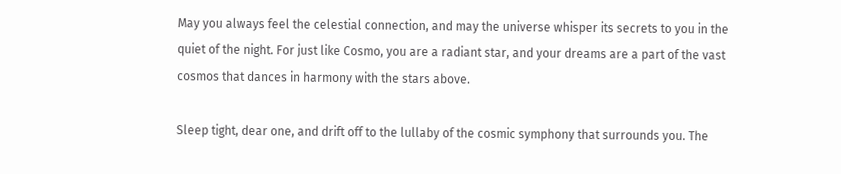May you always feel the celestial connection, and may the universe whisper its secrets to you in the quiet of the night. For just like Cosmo, you are a radiant star, and your dreams are a part of the vast cosmos that dances in harmony with the stars above.

Sleep tight, dear one, and drift off to the lullaby of the cosmic symphony that surrounds you. The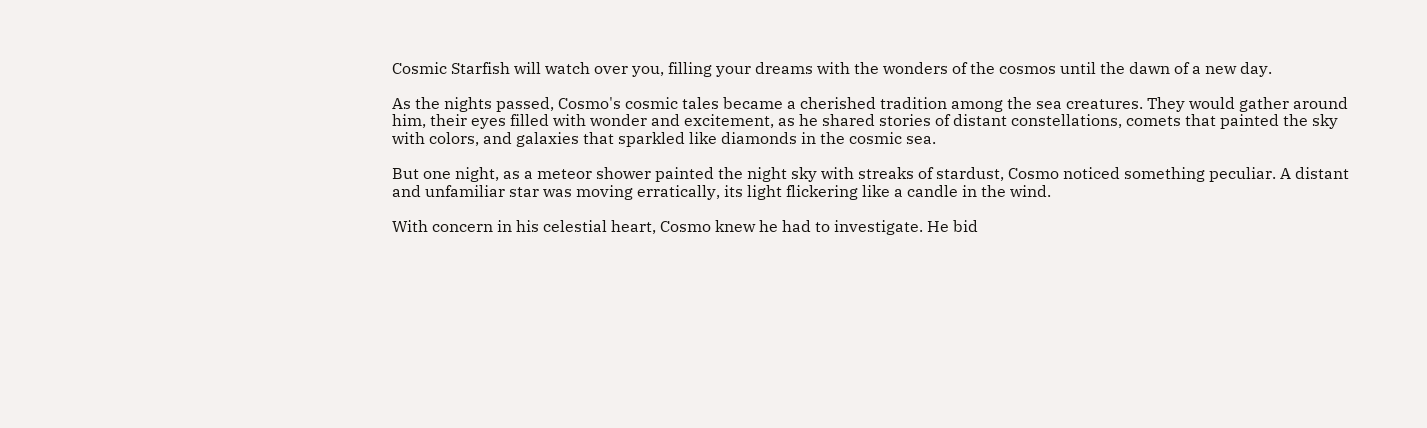Cosmic Starfish will watch over you, filling your dreams with the wonders of the cosmos until the dawn of a new day.

As the nights passed, Cosmo's cosmic tales became a cherished tradition among the sea creatures. They would gather around him, their eyes filled with wonder and excitement, as he shared stories of distant constellations, comets that painted the sky with colors, and galaxies that sparkled like diamonds in the cosmic sea.

But one night, as a meteor shower painted the night sky with streaks of stardust, Cosmo noticed something peculiar. A distant and unfamiliar star was moving erratically, its light flickering like a candle in the wind.

With concern in his celestial heart, Cosmo knew he had to investigate. He bid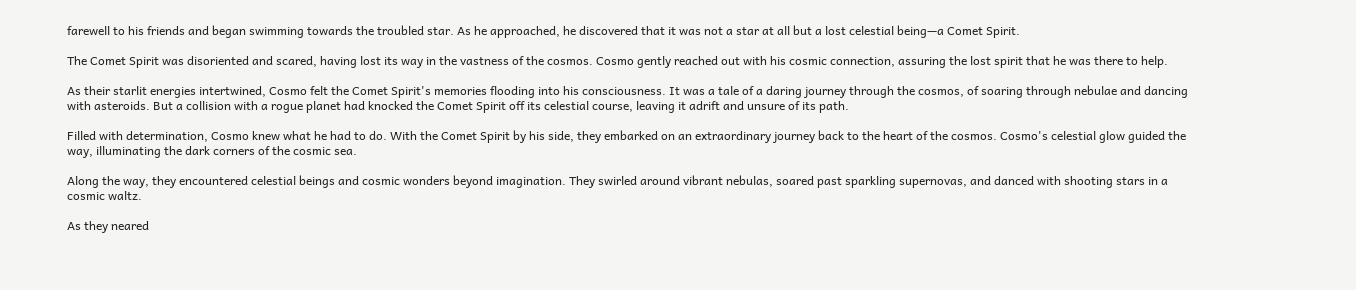farewell to his friends and began swimming towards the troubled star. As he approached, he discovered that it was not a star at all but a lost celestial being—a Comet Spirit.

The Comet Spirit was disoriented and scared, having lost its way in the vastness of the cosmos. Cosmo gently reached out with his cosmic connection, assuring the lost spirit that he was there to help.

As their starlit energies intertwined, Cosmo felt the Comet Spirit's memories flooding into his consciousness. It was a tale of a daring journey through the cosmos, of soaring through nebulae and dancing with asteroids. But a collision with a rogue planet had knocked the Comet Spirit off its celestial course, leaving it adrift and unsure of its path.

Filled with determination, Cosmo knew what he had to do. With the Comet Spirit by his side, they embarked on an extraordinary journey back to the heart of the cosmos. Cosmo's celestial glow guided the way, illuminating the dark corners of the cosmic sea.

Along the way, they encountered celestial beings and cosmic wonders beyond imagination. They swirled around vibrant nebulas, soared past sparkling supernovas, and danced with shooting stars in a cosmic waltz.

As they neared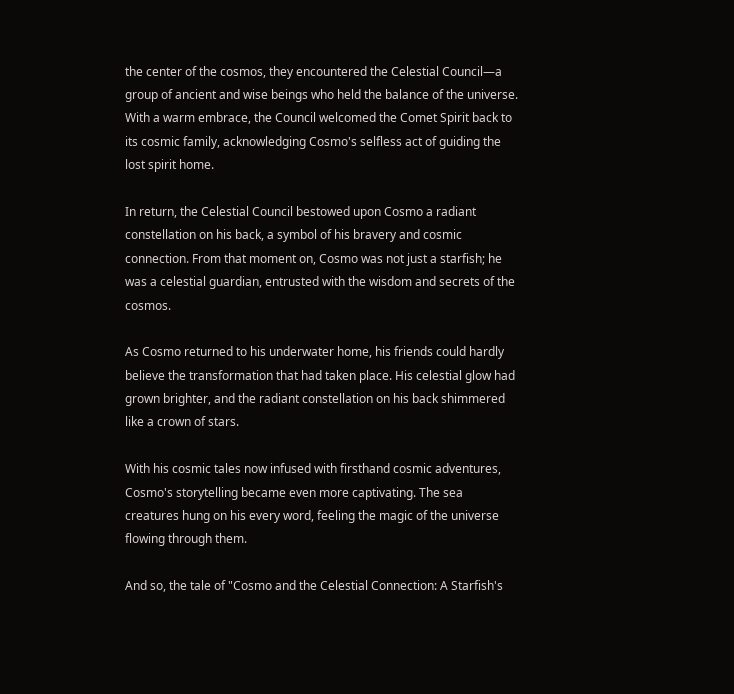the center of the cosmos, they encountered the Celestial Council—a group of ancient and wise beings who held the balance of the universe. With a warm embrace, the Council welcomed the Comet Spirit back to its cosmic family, acknowledging Cosmo's selfless act of guiding the lost spirit home.

In return, the Celestial Council bestowed upon Cosmo a radiant constellation on his back, a symbol of his bravery and cosmic connection. From that moment on, Cosmo was not just a starfish; he was a celestial guardian, entrusted with the wisdom and secrets of the cosmos.

As Cosmo returned to his underwater home, his friends could hardly believe the transformation that had taken place. His celestial glow had grown brighter, and the radiant constellation on his back shimmered like a crown of stars.

With his cosmic tales now infused with firsthand cosmic adventures, Cosmo's storytelling became even more captivating. The sea creatures hung on his every word, feeling the magic of the universe flowing through them.

And so, the tale of "Cosmo and the Celestial Connection: A Starfish's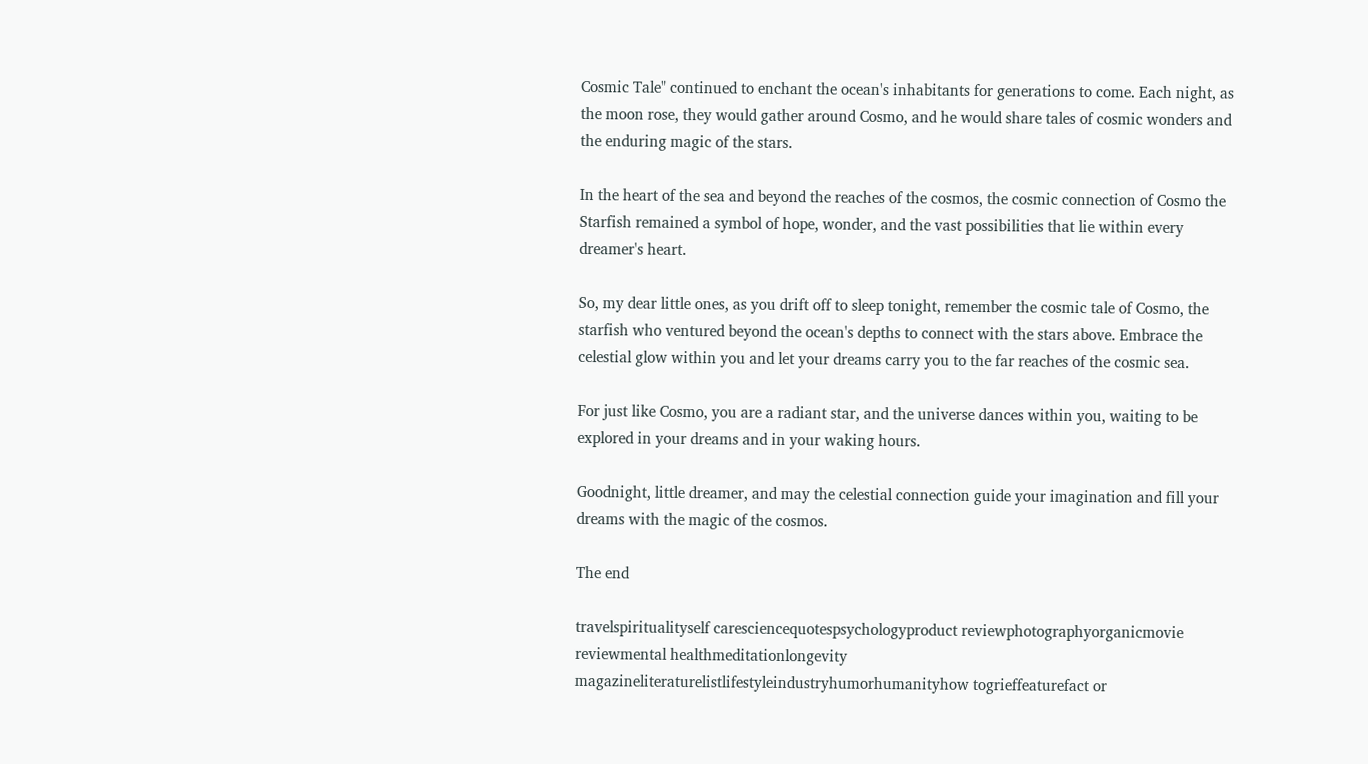Cosmic Tale" continued to enchant the ocean's inhabitants for generations to come. Each night, as the moon rose, they would gather around Cosmo, and he would share tales of cosmic wonders and the enduring magic of the stars.

In the heart of the sea and beyond the reaches of the cosmos, the cosmic connection of Cosmo the Starfish remained a symbol of hope, wonder, and the vast possibilities that lie within every dreamer's heart.

So, my dear little ones, as you drift off to sleep tonight, remember the cosmic tale of Cosmo, the starfish who ventured beyond the ocean's depths to connect with the stars above. Embrace the celestial glow within you and let your dreams carry you to the far reaches of the cosmic sea.

For just like Cosmo, you are a radiant star, and the universe dances within you, waiting to be explored in your dreams and in your waking hours.

Goodnight, little dreamer, and may the celestial connection guide your imagination and fill your dreams with the magic of the cosmos.

The end

travelspiritualityself caresciencequotespsychologyproduct reviewphotographyorganicmovie reviewmental healthmeditationlongevity magazineliteraturelistlifestyleindustryhumorhumanityhow togrieffeaturefact or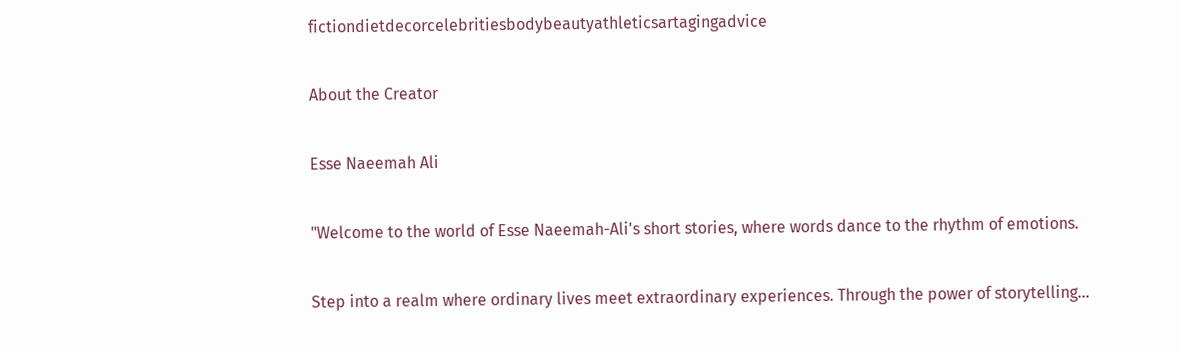fictiondietdecorcelebritiesbodybeautyathleticsartagingadvice

About the Creator

Esse Naeemah Ali

"Welcome to the world of Esse Naeemah-Ali's short stories, where words dance to the rhythm of emotions.

Step into a realm where ordinary lives meet extraordinary experiences. Through the power of storytelling...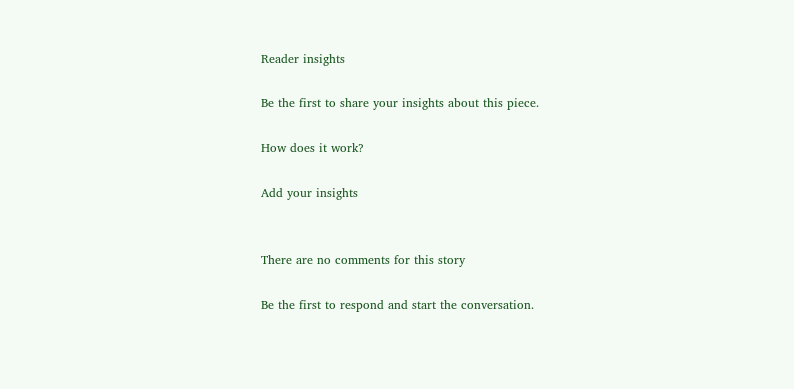Reader insights

Be the first to share your insights about this piece.

How does it work?

Add your insights


There are no comments for this story

Be the first to respond and start the conversation.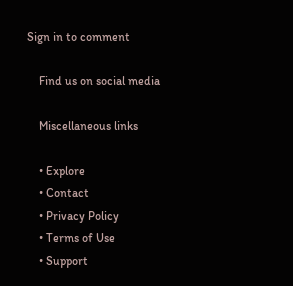Sign in to comment

    Find us on social media

    Miscellaneous links

    • Explore
    • Contact
    • Privacy Policy
    • Terms of Use
    • Support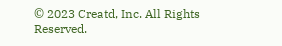© 2023 Creatd, Inc. All Rights Reserved.